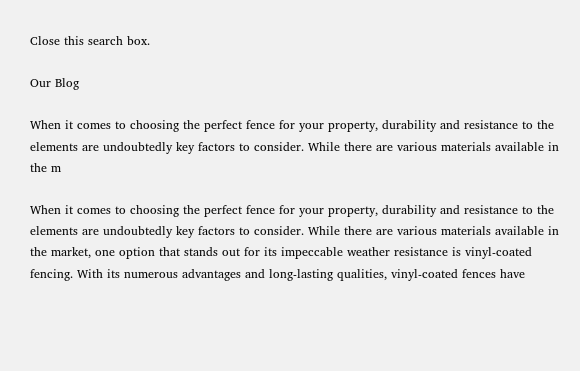Close this search box.

Our Blog

When it comes to choosing the perfect fence for your property, durability and resistance to the elements are undoubtedly key factors to consider. While there are various materials available in the m

When it comes to choosing the perfect fence for your property, durability and resistance to the elements are undoubtedly key factors to consider. While there are various materials available in the market, one option that stands out for its impeccable weather resistance is vinyl-coated fencing. With its numerous advantages and long-lasting qualities, vinyl-coated fences have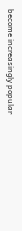become increasingly popular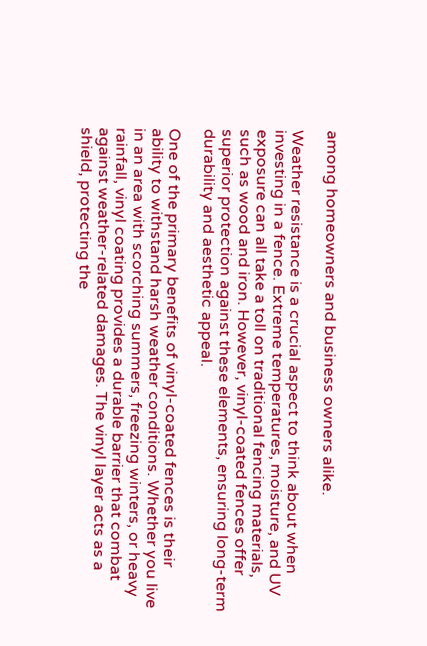among homeowners and business owners alike.

Weather resistance is a crucial aspect to think about when investing in a fence. Extreme temperatures, moisture, and UV exposure can all take a toll on traditional fencing materials, such as wood and iron. However, vinyl-coated fences offer superior protection against these elements, ensuring long-term durability and aesthetic appeal.

One of the primary benefits of vinyl-coated fences is their ability to withstand harsh weather conditions. Whether you live in an area with scorching summers, freezing winters, or heavy rainfall, vinyl coating provides a durable barrier that combat against weather-related damages. The vinyl layer acts as a shield, protecting the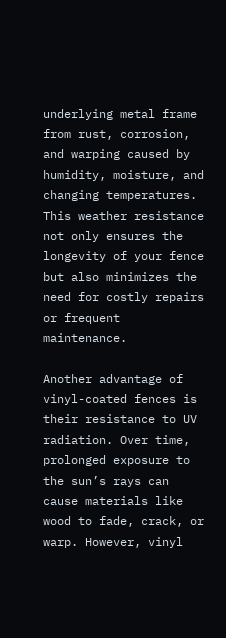underlying metal frame from rust, corrosion, and warping caused by humidity, moisture, and changing temperatures. This weather resistance not only ensures the longevity of your fence but also minimizes the need for costly repairs or frequent maintenance.

Another advantage of vinyl-coated fences is their resistance to UV radiation. Over time, prolonged exposure to the sun’s rays can cause materials like wood to fade, crack, or warp. However, vinyl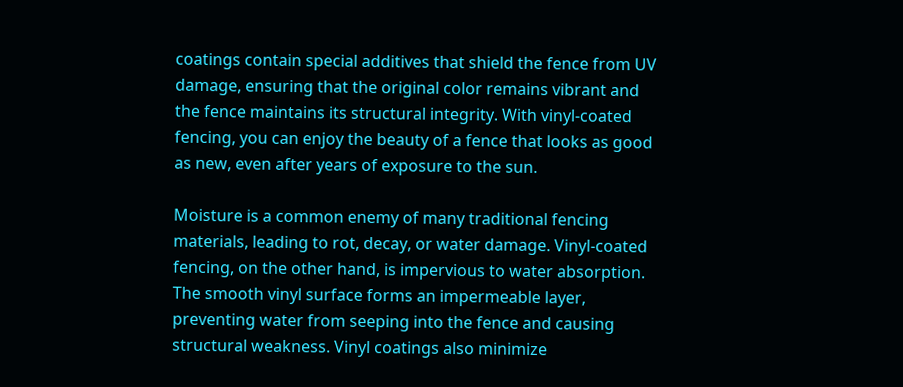coatings contain special additives that shield the fence from UV damage, ensuring that the original color remains vibrant and the fence maintains its structural integrity. With vinyl-coated fencing, you can enjoy the beauty of a fence that looks as good as new, even after years of exposure to the sun.

Moisture is a common enemy of many traditional fencing materials, leading to rot, decay, or water damage. Vinyl-coated fencing, on the other hand, is impervious to water absorption. The smooth vinyl surface forms an impermeable layer, preventing water from seeping into the fence and causing structural weakness. Vinyl coatings also minimize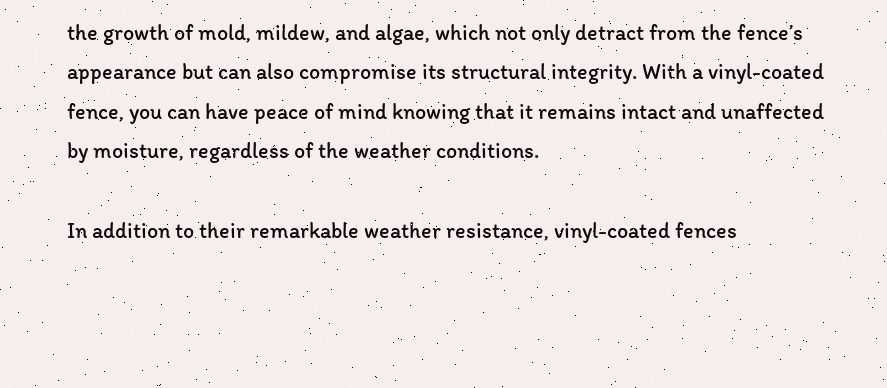the growth of mold, mildew, and algae, which not only detract from the fence’s appearance but can also compromise its structural integrity. With a vinyl-coated fence, you can have peace of mind knowing that it remains intact and unaffected by moisture, regardless of the weather conditions.

In addition to their remarkable weather resistance, vinyl-coated fences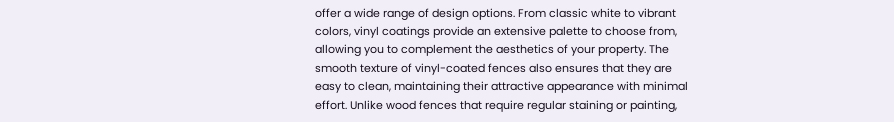offer a wide range of design options. From classic white to vibrant colors, vinyl coatings provide an extensive palette to choose from, allowing you to complement the aesthetics of your property. The smooth texture of vinyl-coated fences also ensures that they are easy to clean, maintaining their attractive appearance with minimal effort. Unlike wood fences that require regular staining or painting,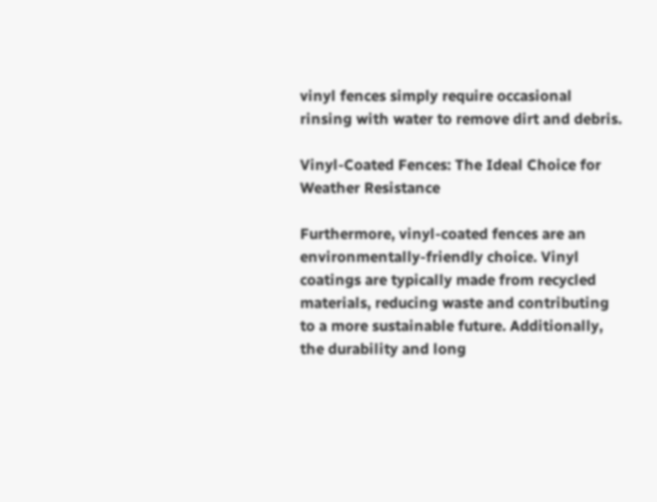vinyl fences simply require occasional rinsing with water to remove dirt and debris.

Vinyl-Coated Fences: The Ideal Choice for Weather Resistance

Furthermore, vinyl-coated fences are an environmentally-friendly choice. Vinyl coatings are typically made from recycled materials, reducing waste and contributing to a more sustainable future. Additionally, the durability and long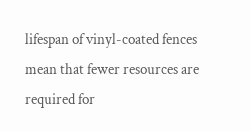lifespan of vinyl-coated fences mean that fewer resources are required for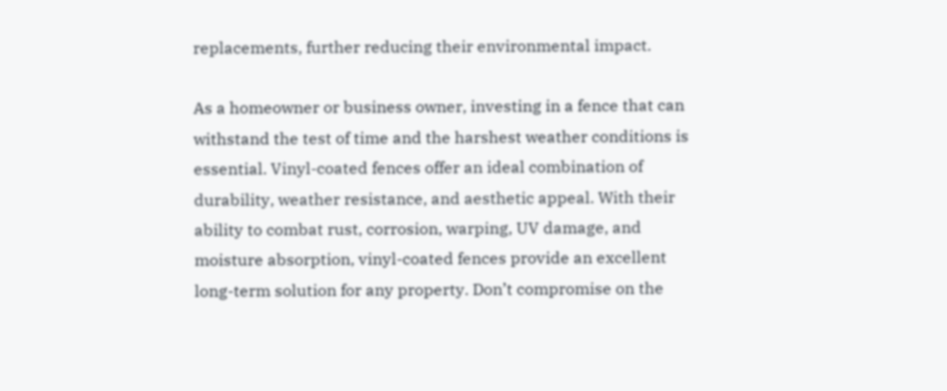replacements, further reducing their environmental impact.

As a homeowner or business owner, investing in a fence that can withstand the test of time and the harshest weather conditions is essential. Vinyl-coated fences offer an ideal combination of durability, weather resistance, and aesthetic appeal. With their ability to combat rust, corrosion, warping, UV damage, and moisture absorption, vinyl-coated fences provide an excellent long-term solution for any property. Don’t compromise on the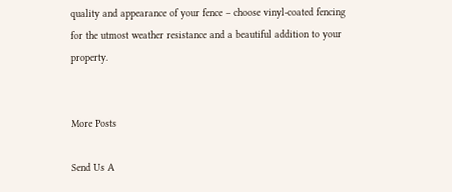quality and appearance of your fence – choose vinyl-coated fencing for the utmost weather resistance and a beautiful addition to your property.


More Posts

Send Us A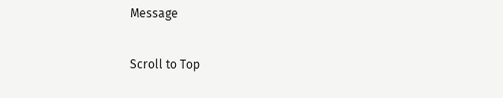Message

Scroll to Top